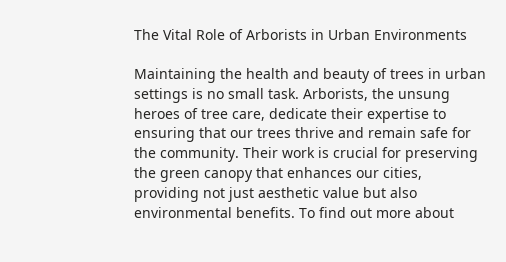The Vital Role of Arborists in Urban Environments

Maintaining the health and beauty of trees in urban settings is no small task. Arborists, the unsung heroes of tree care, dedicate their expertise to ensuring that our trees thrive and remain safe for the community. Their work is crucial for preserving the green canopy that enhances our cities, providing not just aesthetic value but also environmental benefits. To find out more about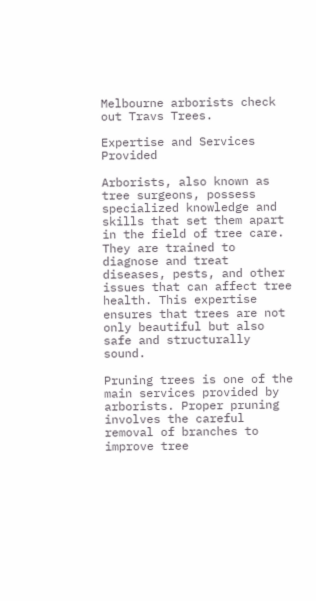Melbourne arborists check out Travs Trees.

Expertise and Services Provided

Arborists, also known as tree surgeons, possess specialized knowledge and skills that set them apart in the field of tree care. They are trained to diagnose and treat diseases, pests, and other issues that can affect tree health. This expertise ensures that trees are not only beautiful but also safe and structurally sound.

Pruning trees is one of the main services provided by arborists. Proper pruning involves the careful removal of branches to improve tree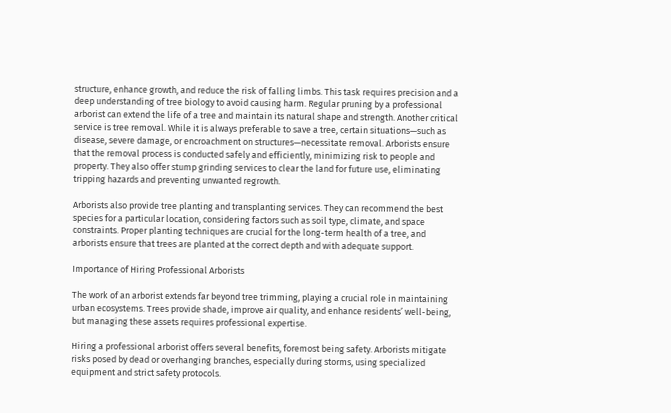structure, enhance growth, and reduce the risk of falling limbs. This task requires precision and a deep understanding of tree biology to avoid causing harm. Regular pruning by a professional arborist can extend the life of a tree and maintain its natural shape and strength. Another critical service is tree removal. While it is always preferable to save a tree, certain situations—such as disease, severe damage, or encroachment on structures—necessitate removal. Arborists ensure that the removal process is conducted safely and efficiently, minimizing risk to people and property. They also offer stump grinding services to clear the land for future use, eliminating tripping hazards and preventing unwanted regrowth.

Arborists also provide tree planting and transplanting services. They can recommend the best species for a particular location, considering factors such as soil type, climate, and space constraints. Proper planting techniques are crucial for the long-term health of a tree, and arborists ensure that trees are planted at the correct depth and with adequate support.

Importance of Hiring Professional Arborists

The work of an arborist extends far beyond tree trimming, playing a crucial role in maintaining urban ecosystems. Trees provide shade, improve air quality, and enhance residents’ well-being, but managing these assets requires professional expertise.

Hiring a professional arborist offers several benefits, foremost being safety. Arborists mitigate risks posed by dead or overhanging branches, especially during storms, using specialized equipment and strict safety protocols.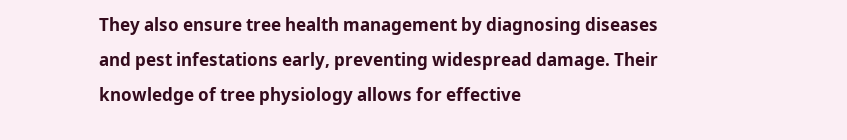They also ensure tree health management by diagnosing diseases and pest infestations early, preventing widespread damage. Their knowledge of tree physiology allows for effective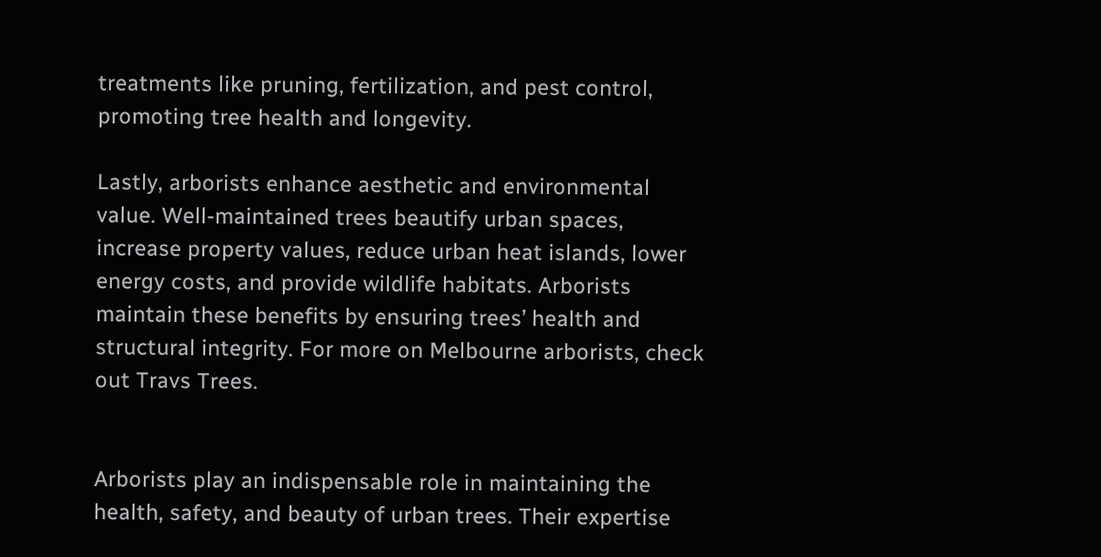treatments like pruning, fertilization, and pest control, promoting tree health and longevity.

Lastly, arborists enhance aesthetic and environmental value. Well-maintained trees beautify urban spaces, increase property values, reduce urban heat islands, lower energy costs, and provide wildlife habitats. Arborists maintain these benefits by ensuring trees’ health and structural integrity. For more on Melbourne arborists, check out Travs Trees.


Arborists play an indispensable role in maintaining the health, safety, and beauty of urban trees. Their expertise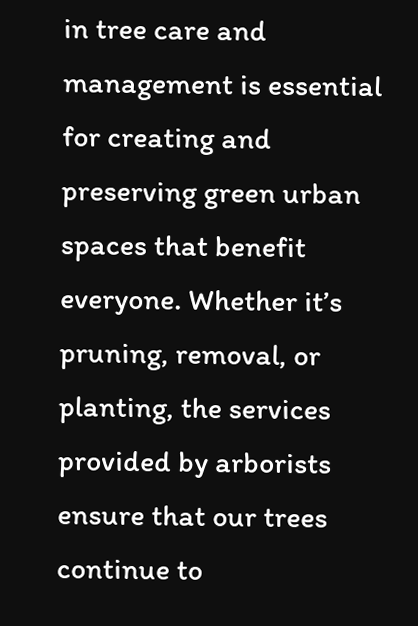in tree care and management is essential for creating and preserving green urban spaces that benefit everyone. Whether it’s pruning, removal, or planting, the services provided by arborists ensure that our trees continue to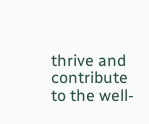thrive and contribute to the well-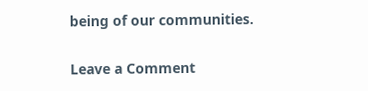being of our communities.

Leave a Comment